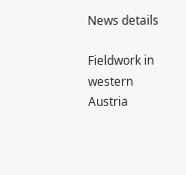News details

Fieldwork in western Austria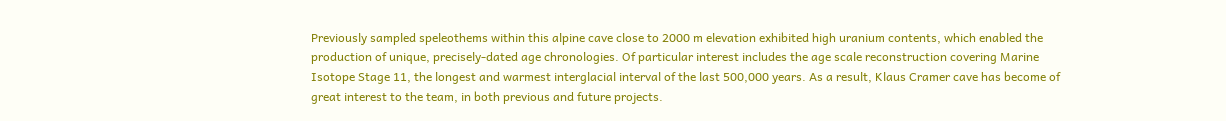Previously sampled speleothems within this alpine cave close to 2000 m elevation exhibited high uranium contents, which enabled the production of unique, precisely-dated age chronologies. Of particular interest includes the age scale reconstruction covering Marine Isotope Stage 11, the longest and warmest interglacial interval of the last 500,000 years. As a result, Klaus Cramer cave has become of great interest to the team, in both previous and future projects.